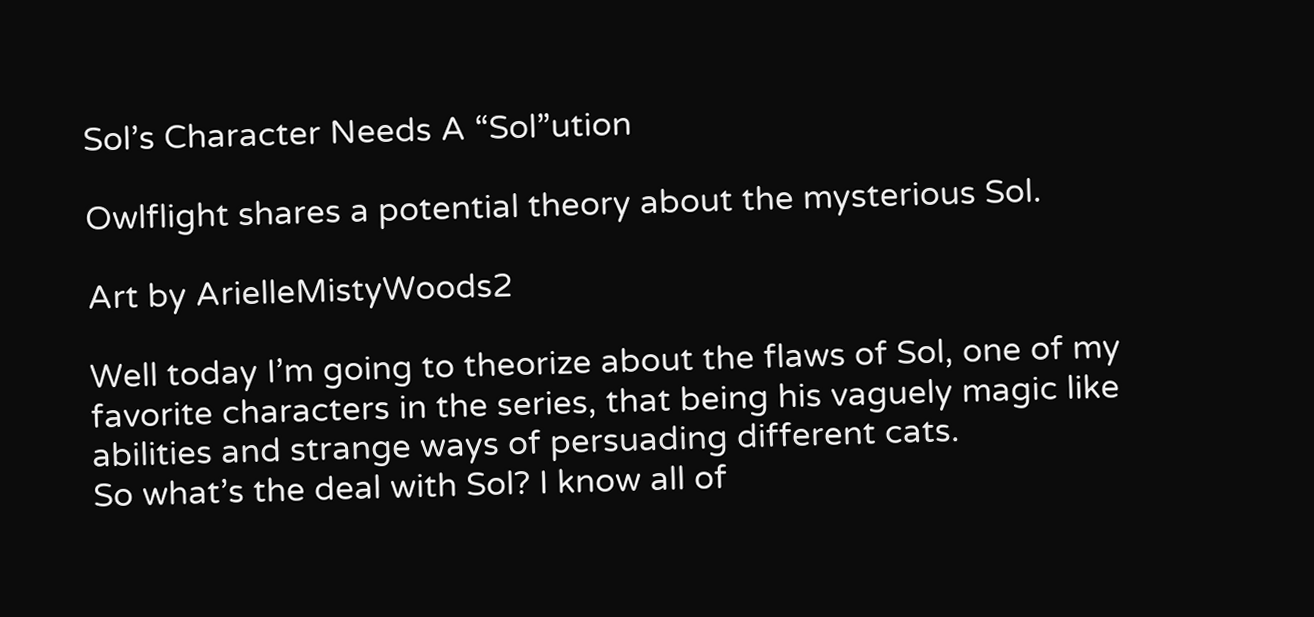Sol’s Character Needs A “Sol”ution

Owlflight shares a potential theory about the mysterious Sol.

Art by ArielleMistyWoods2

Well today I’m going to theorize about the flaws of Sol, one of my favorite characters in the series, that being his vaguely magic like abilities and strange ways of persuading different cats.
So what’s the deal with Sol? I know all of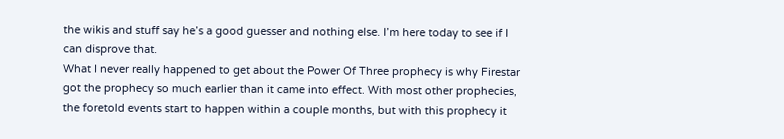the wikis and stuff say he’s a good guesser and nothing else. I’m here today to see if I can disprove that.
What I never really happened to get about the Power Of Three prophecy is why Firestar got the prophecy so much earlier than it came into effect. With most other prophecies, the foretold events start to happen within a couple months, but with this prophecy it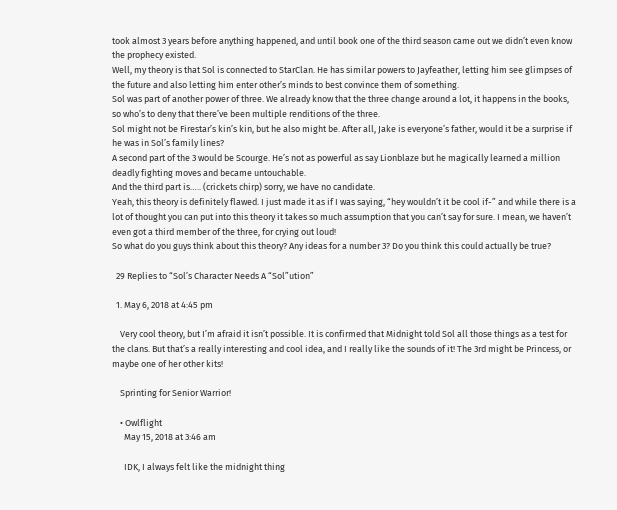took almost 3 years before anything happened, and until book one of the third season came out we didn’t even know the prophecy existed.
Well, my theory is that Sol is connected to StarClan. He has similar powers to Jayfeather, letting him see glimpses of the future and also letting him enter other’s minds to best convince them of something.
Sol was part of another power of three. We already know that the three change around a lot, it happens in the books, so who’s to deny that there’ve been multiple renditions of the three.
Sol might not be Firestar’s kin’s kin, but he also might be. After all, Jake is everyone’s father, would it be a surprise if he was in Sol’s family lines?
A second part of the 3 would be Scourge. He’s not as powerful as say Lionblaze but he magically learned a million deadly fighting moves and became untouchable.
And the third part is….. (crickets chirp) sorry, we have no candidate.
Yeah, this theory is definitely flawed. I just made it as if I was saying, “hey wouldn’t it be cool if-” and while there is a lot of thought you can put into this theory it takes so much assumption that you can’t say for sure. I mean, we haven’t even got a third member of the three, for crying out loud!
So what do you guys think about this theory? Any ideas for a number 3? Do you think this could actually be true?

  29 Replies to “Sol’s Character Needs A “Sol”ution”

  1. May 6, 2018 at 4:45 pm

    Very cool theory, but I’m afraid it isn’t possible. It is confirmed that Midnight told Sol all those things as a test for the clans. But that’s a really interesting and cool idea, and I really like the sounds of it! The 3rd might be Princess, or maybe one of her other kits!

    Sprinting for Senior Warrior!

    • Owlflight
      May 15, 2018 at 3:46 am

      IDK, I always felt like the midnight thing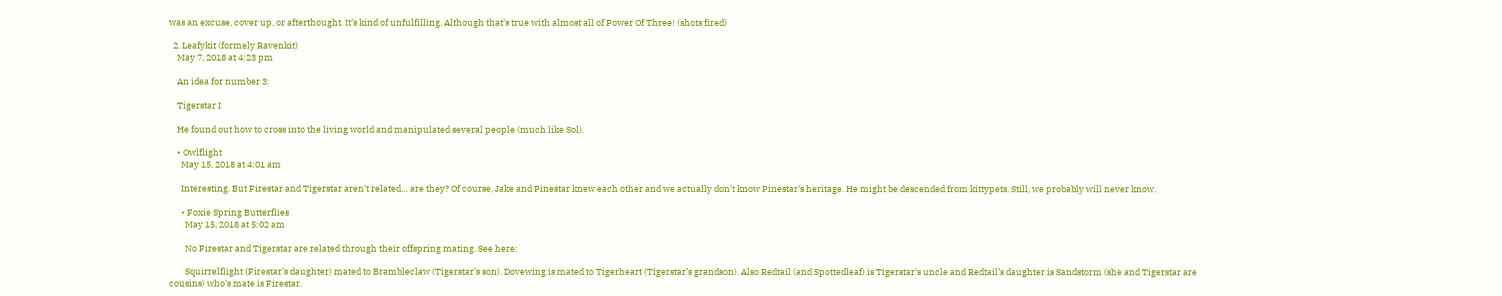was an excuse, cover up, or afterthought. It’s kind of unfulfilling. Although that’s true with almost all of Power Of Three! (shots fired)

  2. Leafykit (formely Ravenkit)
    May 7, 2018 at 4:23 pm

    An idea for number 3:

    Tigerstar I

    He found out how to cross into the living world and manipulated several people (much like Sol).

    • Owlflight
      May 15, 2018 at 4:01 am

      Interesting. But Firestar and Tigerstar aren’t related… are they? Of course, Jake and Pinestar knew each other and we actually don’t know Pinestar’s heritage. He might be descended from kittypets. Still, we probably will never know.

      • Foxie Spring Butterflies
        May 15, 2018 at 5:02 am

        No Firestar and Tigerstar are related through their offspring mating. See here:

        Squirrelflight (Firestar’s daughter) mated to Brambleclaw (Tigerstar’s son). Dovewing is mated to Tigerheart (Tigerstar’s grandson). Also Redtail (and Spottedleaf) is Tigerstar’s uncle and Redtail’s daughter is Sandstorm (she and Tigerstar are cousins) who’s mate is Firestar.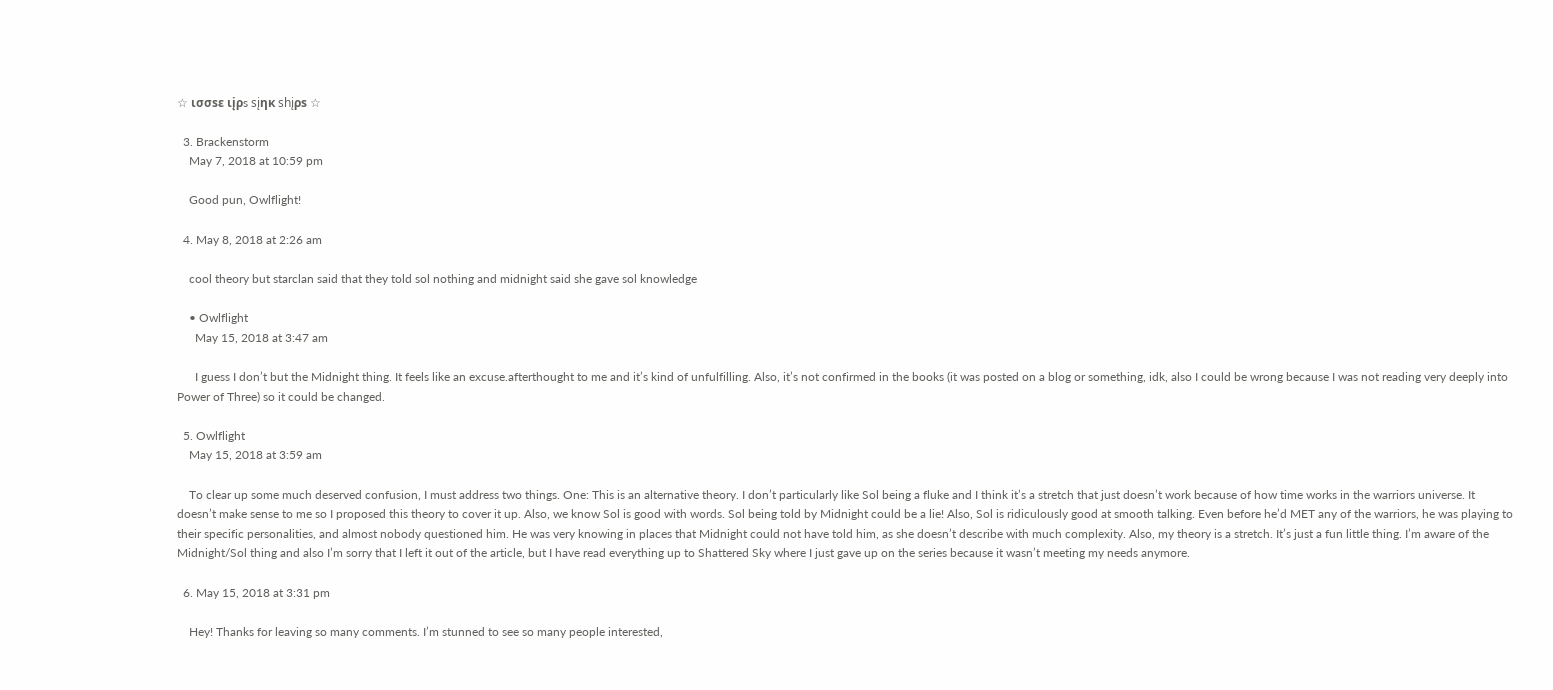☆ ισσsε ιįρs sįηκ shįρs ☆

  3. Brackenstorm
    May 7, 2018 at 10:59 pm

    Good pun, Owlflight!

  4. May 8, 2018 at 2:26 am

    cool theory but starclan said that they told sol nothing and midnight said she gave sol knowledge

    • Owlflight
      May 15, 2018 at 3:47 am

      I guess I don’t but the Midnight thing. It feels like an excuse.afterthought to me and it’s kind of unfulfilling. Also, it’s not confirmed in the books (it was posted on a blog or something, idk, also I could be wrong because I was not reading very deeply into Power of Three) so it could be changed.

  5. Owlflight
    May 15, 2018 at 3:59 am

    To clear up some much deserved confusion, I must address two things. One: This is an alternative theory. I don’t particularly like Sol being a fluke and I think it’s a stretch that just doesn’t work because of how time works in the warriors universe. It doesn’t make sense to me so I proposed this theory to cover it up. Also, we know Sol is good with words. Sol being told by Midnight could be a lie! Also, Sol is ridiculously good at smooth talking. Even before he’d MET any of the warriors, he was playing to their specific personalities, and almost nobody questioned him. He was very knowing in places that Midnight could not have told him, as she doesn’t describe with much complexity. Also, my theory is a stretch. It’s just a fun little thing. I’m aware of the Midnight/Sol thing and also I’m sorry that I left it out of the article, but I have read everything up to Shattered Sky where I just gave up on the series because it wasn’t meeting my needs anymore.

  6. May 15, 2018 at 3:31 pm

    Hey! Thanks for leaving so many comments. I’m stunned to see so many people interested,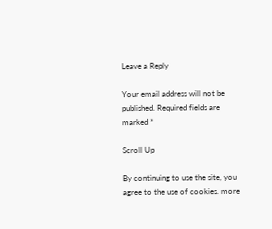Leave a Reply

Your email address will not be published. Required fields are marked *

Scroll Up

By continuing to use the site, you agree to the use of cookies. more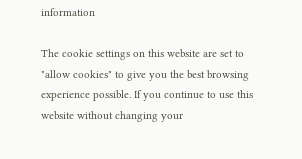information

The cookie settings on this website are set to "allow cookies" to give you the best browsing experience possible. If you continue to use this website without changing your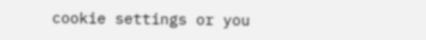cookie settings or you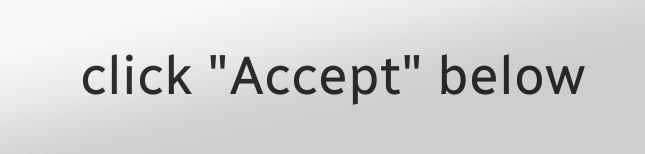click "Accept" below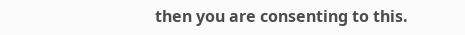then you are consenting to this.